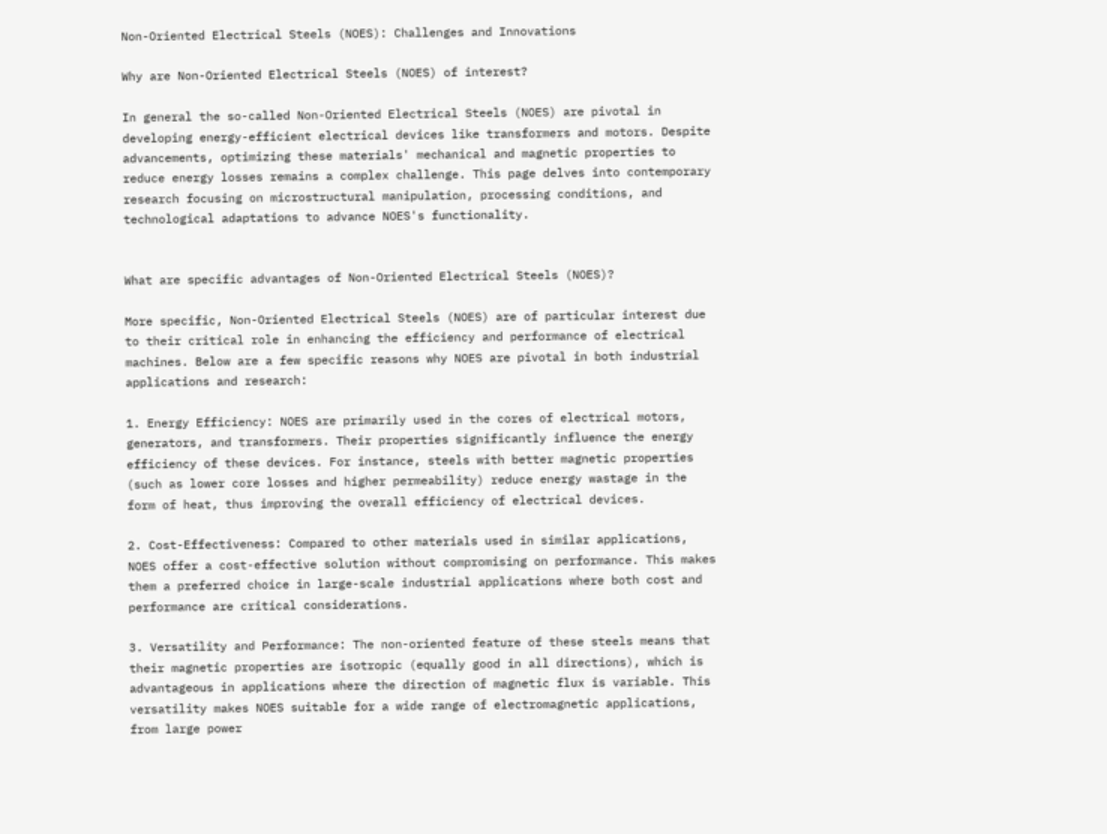Non-Oriented Electrical Steels (NOES): Challenges and Innovations

Why are Non-Oriented Electrical Steels (NOES) of interest?

In general the so-called Non-Oriented Electrical Steels (NOES) are pivotal in developing energy-efficient electrical devices like transformers and motors. Despite advancements, optimizing these materials' mechanical and magnetic properties to reduce energy losses remains a complex challenge. This page delves into contemporary research focusing on microstructural manipulation, processing conditions, and technological adaptations to advance NOES's functionality.


What are specific advantages of Non-Oriented Electrical Steels (NOES)?

More specific, Non-Oriented Electrical Steels (NOES) are of particular interest due to their critical role in enhancing the efficiency and performance of electrical machines. Below are a few specific reasons why NOES are pivotal in both industrial applications and research:

1. Energy Efficiency: NOES are primarily used in the cores of electrical motors, generators, and transformers. Their properties significantly influence the energy efficiency of these devices. For instance, steels with better magnetic properties (such as lower core losses and higher permeability) reduce energy wastage in the form of heat, thus improving the overall efficiency of electrical devices.

2. Cost-Effectiveness: Compared to other materials used in similar applications, NOES offer a cost-effective solution without compromising on performance. This makes them a preferred choice in large-scale industrial applications where both cost and performance are critical considerations.

3. Versatility and Performance: The non-oriented feature of these steels means that their magnetic properties are isotropic (equally good in all directions), which is advantageous in applications where the direction of magnetic flux is variable. This versatility makes NOES suitable for a wide range of electromagnetic applications, from large power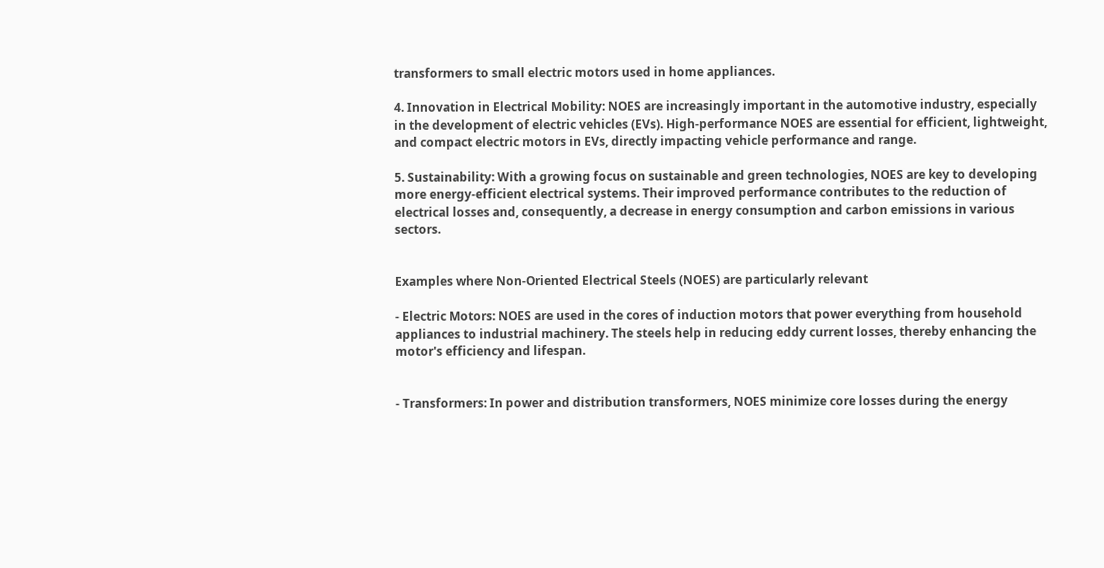transformers to small electric motors used in home appliances.

4. Innovation in Electrical Mobility: NOES are increasingly important in the automotive industry, especially in the development of electric vehicles (EVs). High-performance NOES are essential for efficient, lightweight, and compact electric motors in EVs, directly impacting vehicle performance and range.

5. Sustainability: With a growing focus on sustainable and green technologies, NOES are key to developing more energy-efficient electrical systems. Their improved performance contributes to the reduction of electrical losses and, consequently, a decrease in energy consumption and carbon emissions in various sectors.


Examples where Non-Oriented Electrical Steels (NOES) are particularly relevant

- Electric Motors: NOES are used in the cores of induction motors that power everything from household appliances to industrial machinery. The steels help in reducing eddy current losses, thereby enhancing the motor's efficiency and lifespan.


- Transformers: In power and distribution transformers, NOES minimize core losses during the energy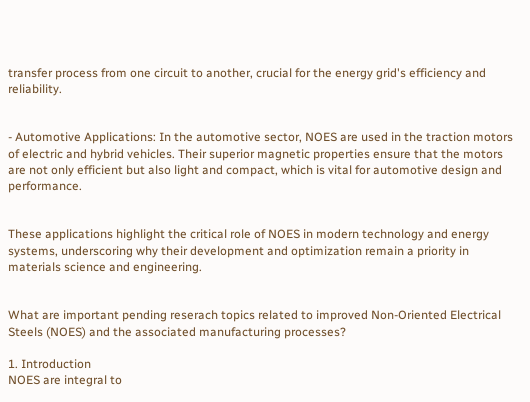transfer process from one circuit to another, crucial for the energy grid's efficiency and reliability.


- Automotive Applications: In the automotive sector, NOES are used in the traction motors of electric and hybrid vehicles. Their superior magnetic properties ensure that the motors are not only efficient but also light and compact, which is vital for automotive design and performance.


These applications highlight the critical role of NOES in modern technology and energy systems, underscoring why their development and optimization remain a priority in materials science and engineering.


What are important pending reserach topics related to improved Non-Oriented Electrical Steels (NOES) and the associated manufacturing processes?

1. Introduction
NOES are integral to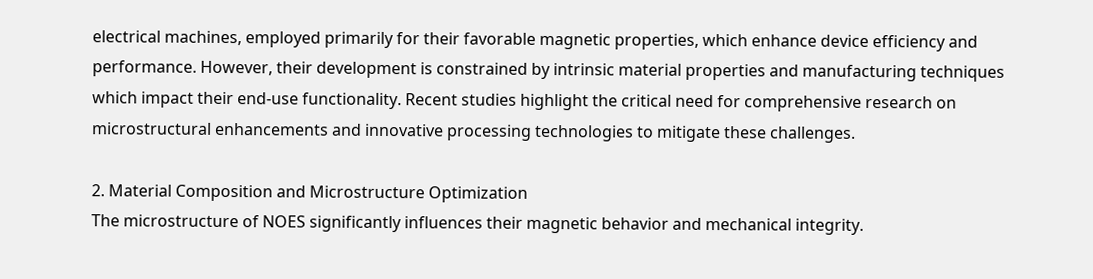electrical machines, employed primarily for their favorable magnetic properties, which enhance device efficiency and performance. However, their development is constrained by intrinsic material properties and manufacturing techniques which impact their end-use functionality. Recent studies highlight the critical need for comprehensive research on microstructural enhancements and innovative processing technologies to mitigate these challenges.

2. Material Composition and Microstructure Optimization
The microstructure of NOES significantly influences their magnetic behavior and mechanical integrity.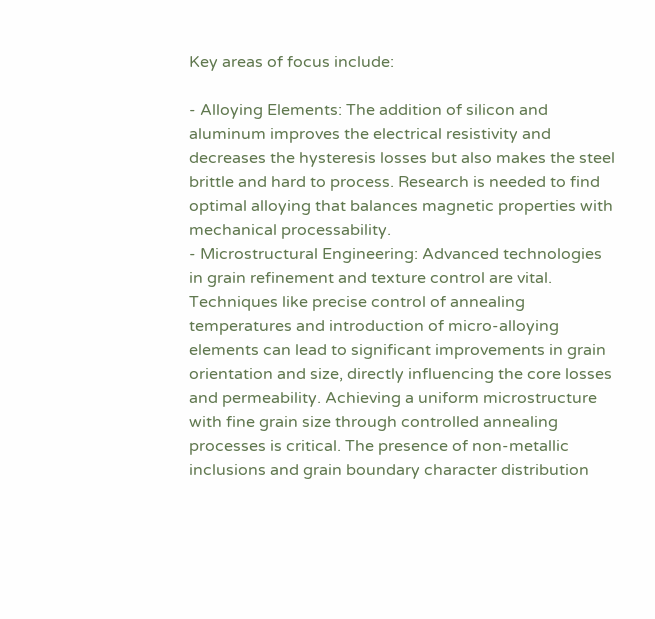Key areas of focus include:

- Alloying Elements: The addition of silicon and aluminum improves the electrical resistivity and decreases the hysteresis losses but also makes the steel brittle and hard to process. Research is needed to find optimal alloying that balances magnetic properties with mechanical processability.
- Microstructural Engineering: Advanced technologies in grain refinement and texture control are vital. Techniques like precise control of annealing temperatures and introduction of micro-alloying elements can lead to significant improvements in grain orientation and size, directly influencing the core losses and permeability. Achieving a uniform microstructure with fine grain size through controlled annealing processes is critical. The presence of non-metallic inclusions and grain boundary character distribution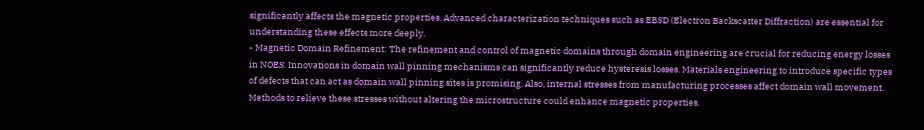significantly affects the magnetic properties. Advanced characterization techniques such as EBSD (Electron Backscatter Diffraction) are essential for understanding these effects more deeply.
- Magnetic Domain Refinement: The refinement and control of magnetic domains through domain engineering are crucial for reducing energy losses in NOES. Innovations in domain wall pinning mechanisms can significantly reduce hysteresis losses. Materials engineering to introduce specific types of defects that can act as domain wall pinning sites is promising. Also, internal stresses from manufacturing processes affect domain wall movement. Methods to relieve these stresses without altering the microstructure could enhance magnetic properties.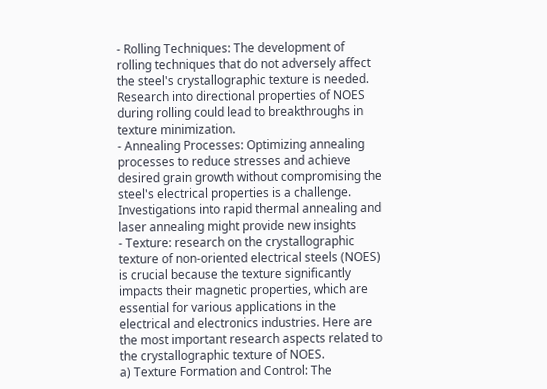- Rolling Techniques: The development of rolling techniques that do not adversely affect the steel's crystallographic texture is needed. Research into directional properties of NOES during rolling could lead to breakthroughs in texture minimization.
- Annealing Processes: Optimizing annealing processes to reduce stresses and achieve desired grain growth without compromising the steel's electrical properties is a challenge. Investigations into rapid thermal annealing and laser annealing might provide new insights
- Texture: research on the crystallographic texture of non-oriented electrical steels (NOES) is crucial because the texture significantly impacts their magnetic properties, which are essential for various applications in the electrical and electronics industries. Here are the most important research aspects related to the crystallographic texture of NOES.
a) Texture Formation and Control: The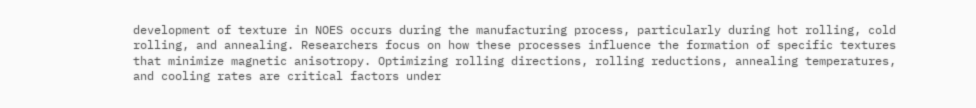development of texture in NOES occurs during the manufacturing process, particularly during hot rolling, cold rolling, and annealing. Researchers focus on how these processes influence the formation of specific textures that minimize magnetic anisotropy. Optimizing rolling directions, rolling reductions, annealing temperatures, and cooling rates are critical factors under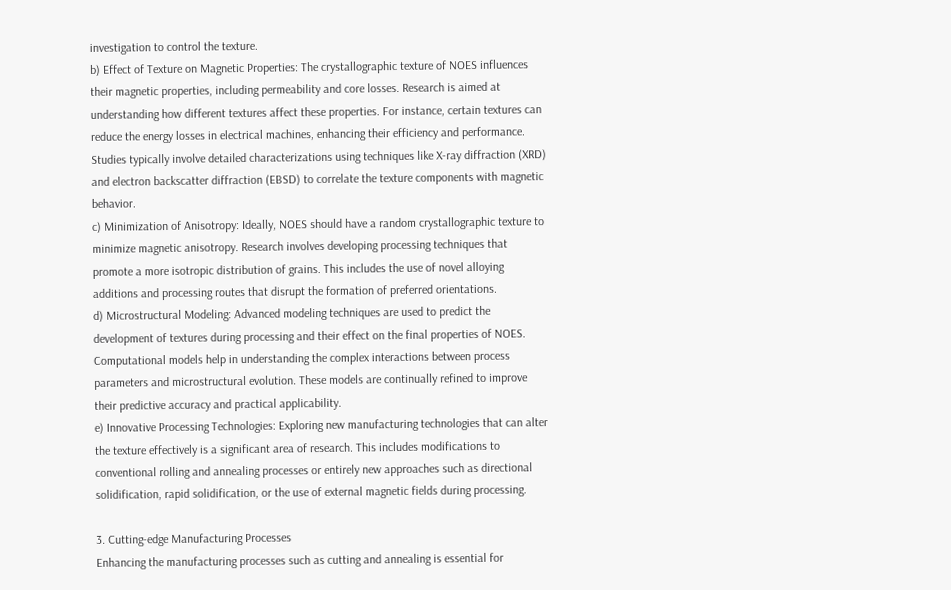investigation to control the texture.
b) Effect of Texture on Magnetic Properties: The crystallographic texture of NOES influences their magnetic properties, including permeability and core losses. Research is aimed at understanding how different textures affect these properties. For instance, certain textures can reduce the energy losses in electrical machines, enhancing their efficiency and performance. Studies typically involve detailed characterizations using techniques like X-ray diffraction (XRD) and electron backscatter diffraction (EBSD) to correlate the texture components with magnetic behavior.
c) Minimization of Anisotropy: Ideally, NOES should have a random crystallographic texture to minimize magnetic anisotropy. Research involves developing processing techniques that promote a more isotropic distribution of grains. This includes the use of novel alloying additions and processing routes that disrupt the formation of preferred orientations.
d) Microstructural Modeling: Advanced modeling techniques are used to predict the development of textures during processing and their effect on the final properties of NOES. Computational models help in understanding the complex interactions between process parameters and microstructural evolution. These models are continually refined to improve their predictive accuracy and practical applicability.
e) Innovative Processing Technologies: Exploring new manufacturing technologies that can alter the texture effectively is a significant area of research. This includes modifications to conventional rolling and annealing processes or entirely new approaches such as directional solidification, rapid solidification, or the use of external magnetic fields during processing.

3. Cutting-edge Manufacturing Processes
Enhancing the manufacturing processes such as cutting and annealing is essential for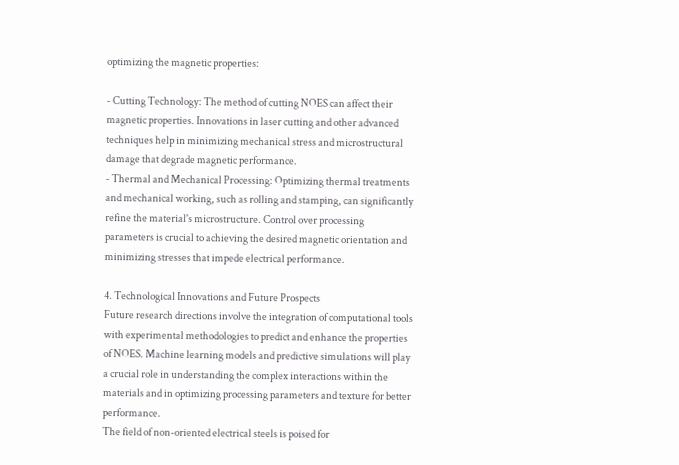optimizing the magnetic properties:

- Cutting Technology: The method of cutting NOES can affect their magnetic properties. Innovations in laser cutting and other advanced techniques help in minimizing mechanical stress and microstructural damage that degrade magnetic performance.
- Thermal and Mechanical Processing: Optimizing thermal treatments and mechanical working, such as rolling and stamping, can significantly refine the material's microstructure. Control over processing parameters is crucial to achieving the desired magnetic orientation and minimizing stresses that impede electrical performance.

4. Technological Innovations and Future Prospects
Future research directions involve the integration of computational tools with experimental methodologies to predict and enhance the properties of NOES. Machine learning models and predictive simulations will play a crucial role in understanding the complex interactions within the materials and in optimizing processing parameters and texture for better performance.
The field of non-oriented electrical steels is poised for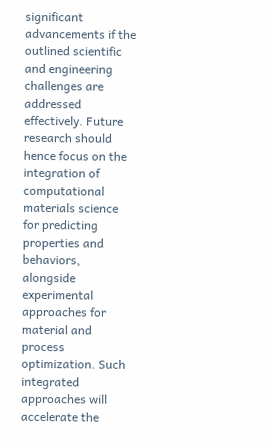significant advancements if the outlined scientific and engineering challenges are addressed effectively. Future research should hence focus on the integration of computational materials science for predicting properties and behaviors, alongside experimental approaches for material and process optimization. Such integrated approaches will accelerate the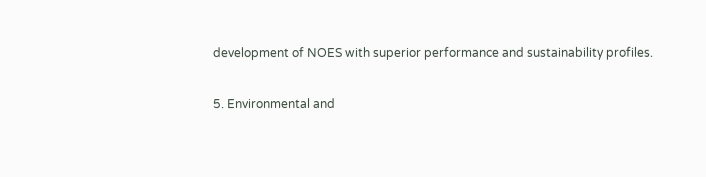development of NOES with superior performance and sustainability profiles.

5. Environmental and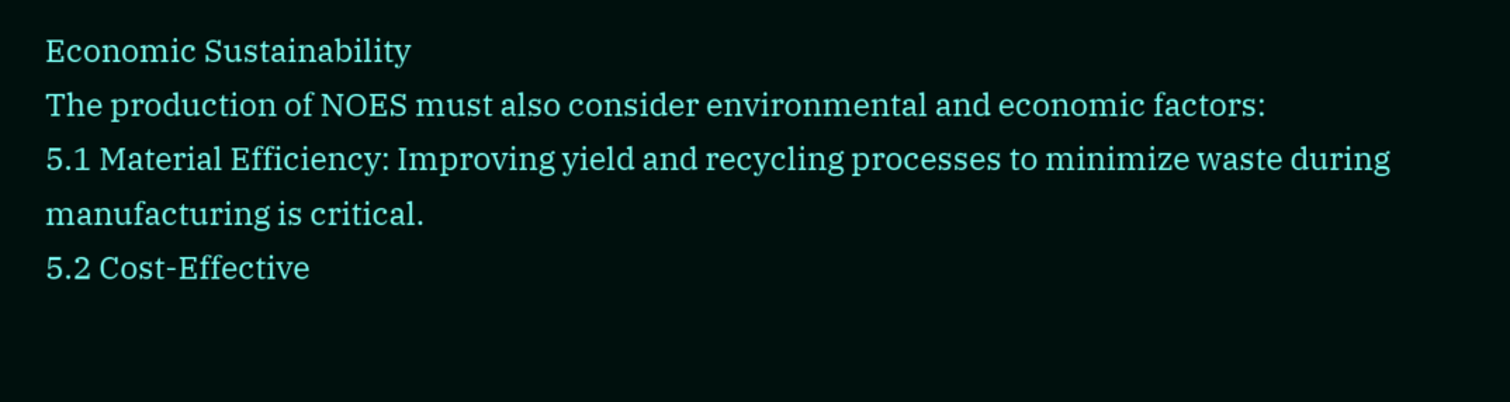Economic Sustainability
The production of NOES must also consider environmental and economic factors:
5.1 Material Efficiency: Improving yield and recycling processes to minimize waste during manufacturing is critical.
5.2 Cost-Effective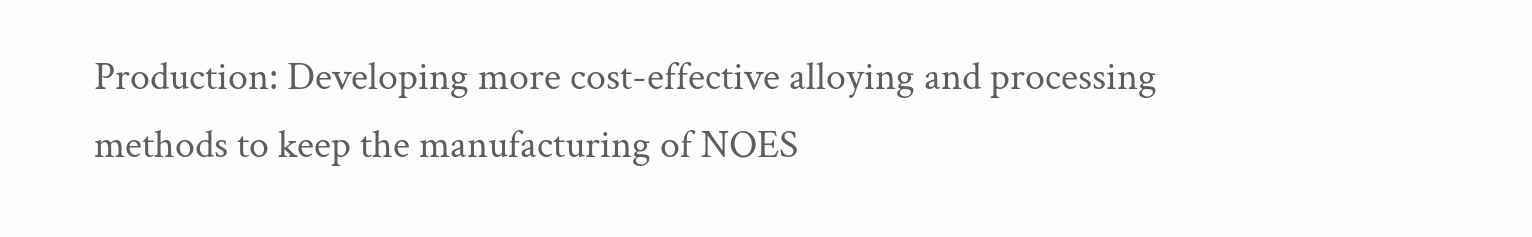Production: Developing more cost-effective alloying and processing methods to keep the manufacturing of NOES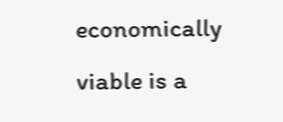economically viable is a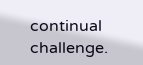continual challenge.